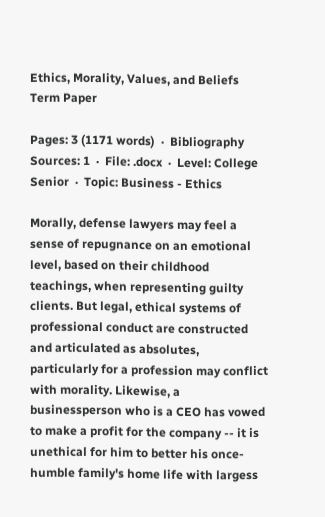Ethics, Morality, Values, and Beliefs Term Paper

Pages: 3 (1171 words)  ·  Bibliography Sources: 1  ·  File: .docx  ·  Level: College Senior  ·  Topic: Business - Ethics

Morally, defense lawyers may feel a sense of repugnance on an emotional level, based on their childhood teachings, when representing guilty clients. But legal, ethical systems of professional conduct are constructed and articulated as absolutes, particularly for a profession may conflict with morality. Likewise, a businessperson who is a CEO has vowed to make a profit for the company -- it is unethical for him to better his once-humble family's home life with largess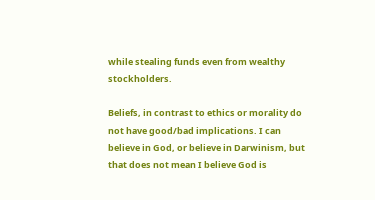while stealing funds even from wealthy stockholders.

Beliefs, in contrast to ethics or morality do not have good/bad implications. I can believe in God, or believe in Darwinism, but that does not mean I believe God is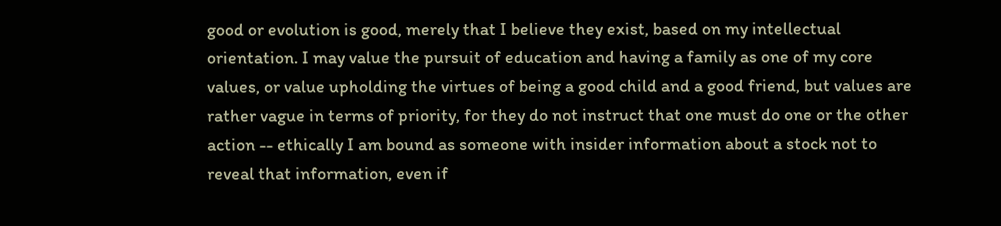good or evolution is good, merely that I believe they exist, based on my intellectual orientation. I may value the pursuit of education and having a family as one of my core values, or value upholding the virtues of being a good child and a good friend, but values are rather vague in terms of priority, for they do not instruct that one must do one or the other action -- ethically I am bound as someone with insider information about a stock not to reveal that information, even if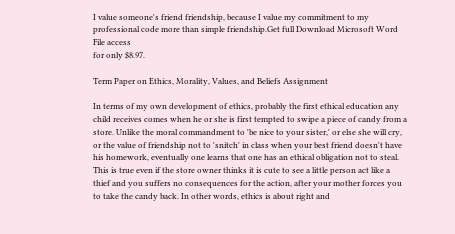I value someone's friend friendship, because I value my commitment to my professional code more than simple friendship.Get full Download Microsoft Word File access
for only $8.97.

Term Paper on Ethics, Morality, Values, and Beliefs Assignment

In terms of my own development of ethics, probably the first ethical education any child receives comes when he or she is first tempted to swipe a piece of candy from a store. Unlike the moral commandment to 'be nice to your sister,' or else she will cry, or the value of friendship not to 'snitch' in class when your best friend doesn't have his homework, eventually one learns that one has an ethical obligation not to steal. This is true even if the store owner thinks it is cute to see a little person act like a thief and you suffers no consequences for the action, after your mother forces you to take the candy back. In other words, ethics is about right and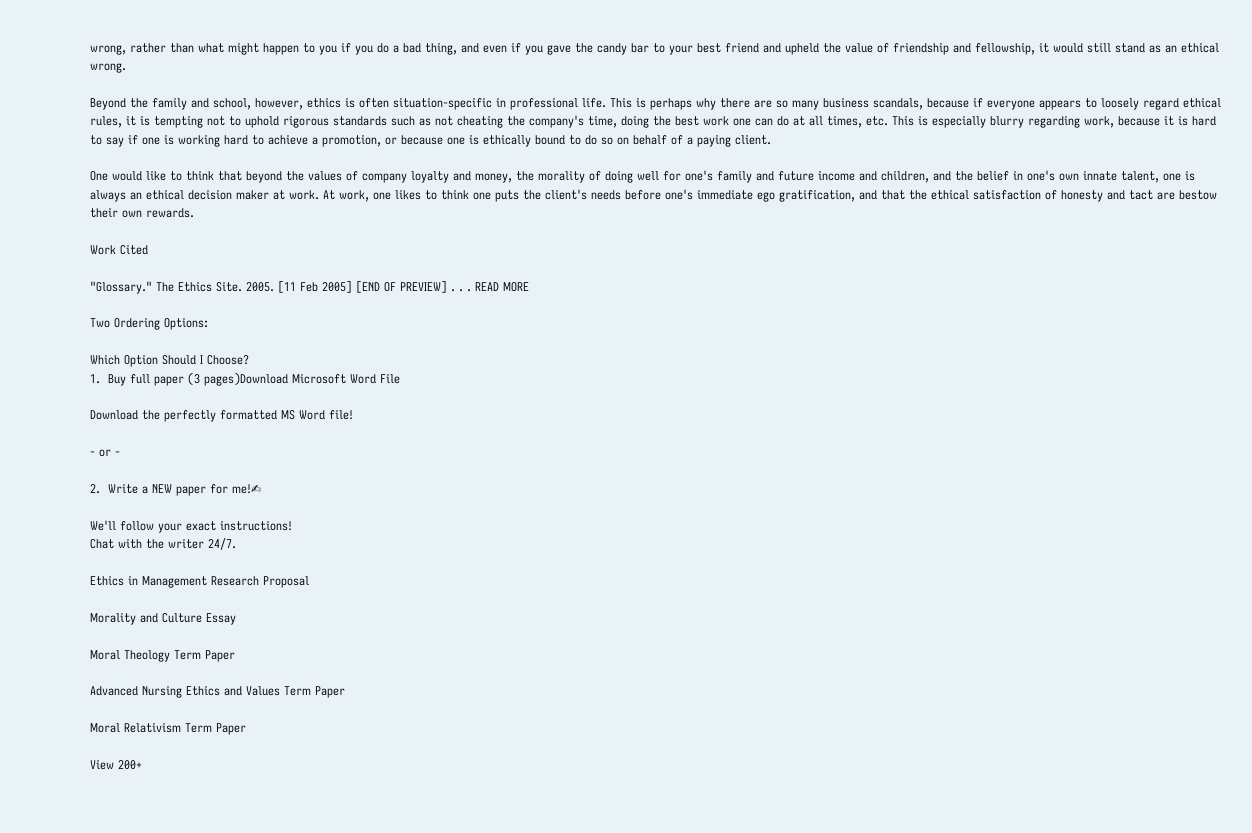wrong, rather than what might happen to you if you do a bad thing, and even if you gave the candy bar to your best friend and upheld the value of friendship and fellowship, it would still stand as an ethical wrong.

Beyond the family and school, however, ethics is often situation-specific in professional life. This is perhaps why there are so many business scandals, because if everyone appears to loosely regard ethical rules, it is tempting not to uphold rigorous standards such as not cheating the company's time, doing the best work one can do at all times, etc. This is especially blurry regarding work, because it is hard to say if one is working hard to achieve a promotion, or because one is ethically bound to do so on behalf of a paying client.

One would like to think that beyond the values of company loyalty and money, the morality of doing well for one's family and future income and children, and the belief in one's own innate talent, one is always an ethical decision maker at work. At work, one likes to think one puts the client's needs before one's immediate ego gratification, and that the ethical satisfaction of honesty and tact are bestow their own rewards.

Work Cited

"Glossary." The Ethics Site. 2005. [11 Feb 2005] [END OF PREVIEW] . . . READ MORE

Two Ordering Options:

Which Option Should I Choose?
1.  Buy full paper (3 pages)Download Microsoft Word File

Download the perfectly formatted MS Word file!

- or -

2.  Write a NEW paper for me!✍

We'll follow your exact instructions!
Chat with the writer 24/7.

Ethics in Management Research Proposal

Morality and Culture Essay

Moral Theology Term Paper

Advanced Nursing Ethics and Values Term Paper

Moral Relativism Term Paper

View 200+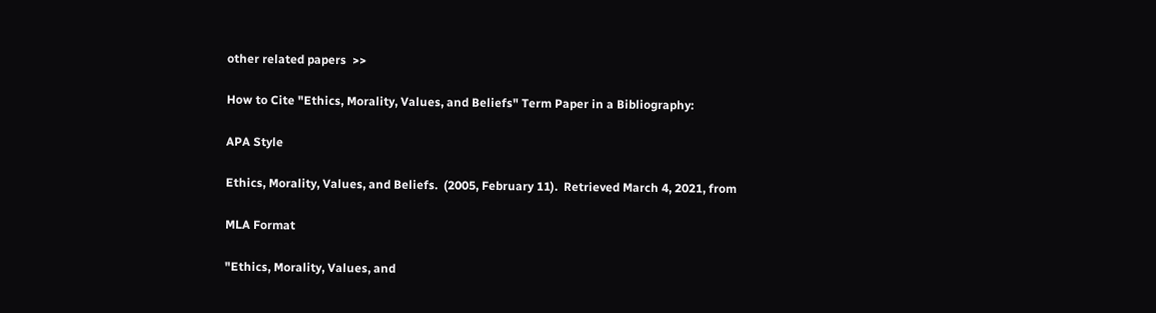other related papers  >>

How to Cite "Ethics, Morality, Values, and Beliefs" Term Paper in a Bibliography:

APA Style

Ethics, Morality, Values, and Beliefs.  (2005, February 11).  Retrieved March 4, 2021, from

MLA Format

"Ethics, Morality, Values, and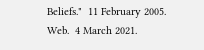Beliefs."  11 February 2005.  Web.  4 March 2021.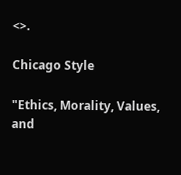<>.

Chicago Style

"Ethics, Morality, Values, and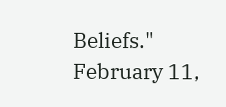Beliefs."  February 11,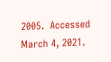2005.  Accessed March 4, 2021.